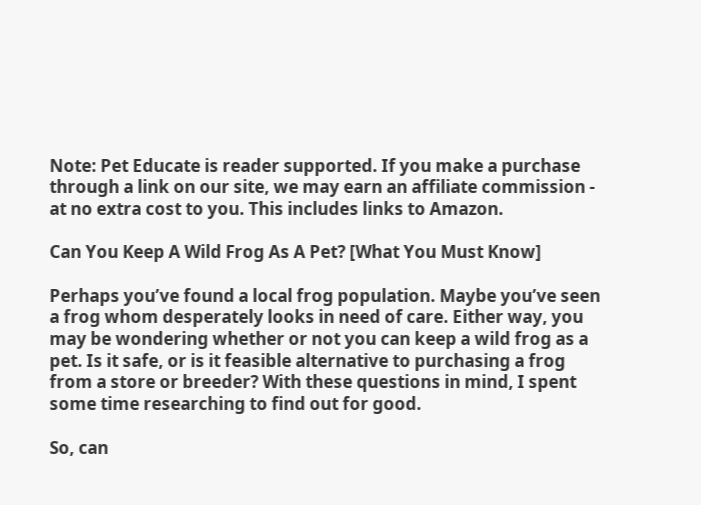Note: Pet Educate is reader supported. If you make a purchase through a link on our site, we may earn an affiliate commission - at no extra cost to you. This includes links to Amazon.

Can You Keep A Wild Frog As A Pet? [What You Must Know]

Perhaps you’ve found a local frog population. Maybe you’ve seen a frog whom desperately looks in need of care. Either way, you may be wondering whether or not you can keep a wild frog as a pet. Is it safe, or is it feasible alternative to purchasing a frog from a store or breeder? With these questions in mind, I spent some time researching to find out for good.

So, can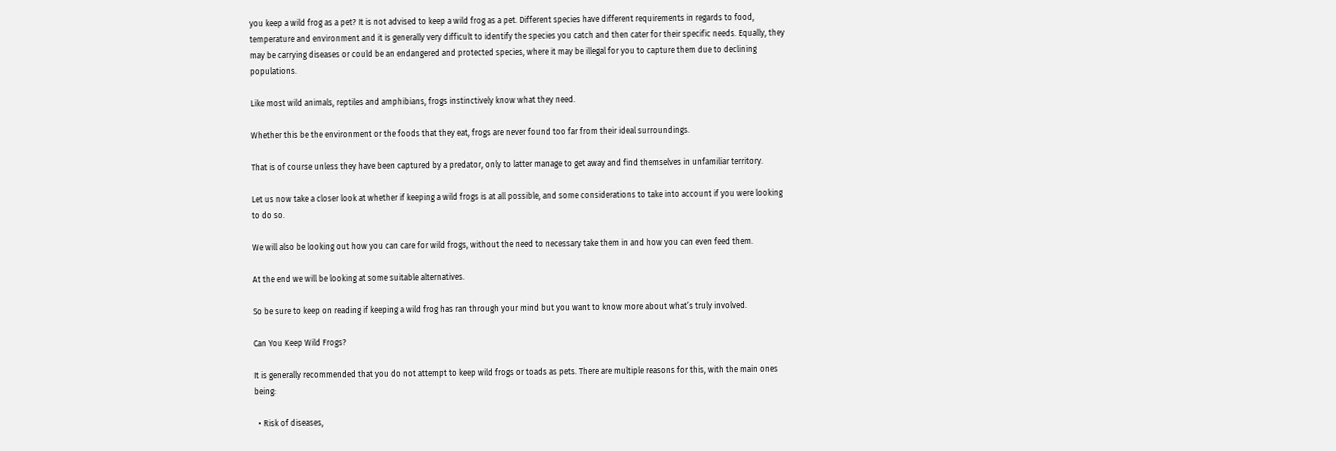you keep a wild frog as a pet? It is not advised to keep a wild frog as a pet. Different species have different requirements in regards to food, temperature and environment and it is generally very difficult to identify the species you catch and then cater for their specific needs. Equally, they may be carrying diseases or could be an endangered and protected species, where it may be illegal for you to capture them due to declining populations.

Like most wild animals, reptiles and amphibians, frogs instinctively know what they need.

Whether this be the environment or the foods that they eat, frogs are never found too far from their ideal surroundings.

That is of course unless they have been captured by a predator, only to latter manage to get away and find themselves in unfamiliar territory.

Let us now take a closer look at whether if keeping a wild frogs is at all possible, and some considerations to take into account if you were looking to do so.

We will also be looking out how you can care for wild frogs, without the need to necessary take them in and how you can even feed them.

At the end we will be looking at some suitable alternatives.

So be sure to keep on reading if keeping a wild frog has ran through your mind but you want to know more about what’s truly involved.

Can You Keep Wild Frogs?

It is generally recommended that you do not attempt to keep wild frogs or toads as pets. There are multiple reasons for this, with the main ones being:

  • Risk of diseases,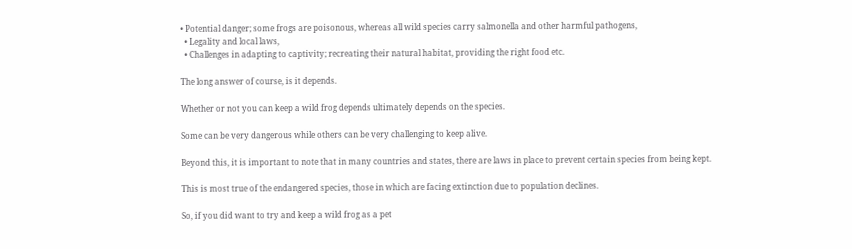• Potential danger; some frogs are poisonous, whereas all wild species carry salmonella and other harmful pathogens,
  • Legality and local laws,
  • Challenges in adapting to captivity; recreating their natural habitat, providing the right food etc.

The long answer of course, is it depends.

Whether or not you can keep a wild frog depends ultimately depends on the species.

Some can be very dangerous while others can be very challenging to keep alive.

Beyond this, it is important to note that in many countries and states, there are laws in place to prevent certain species from being kept.

This is most true of the endangered species, those in which are facing extinction due to population declines.

So, if you did want to try and keep a wild frog as a pet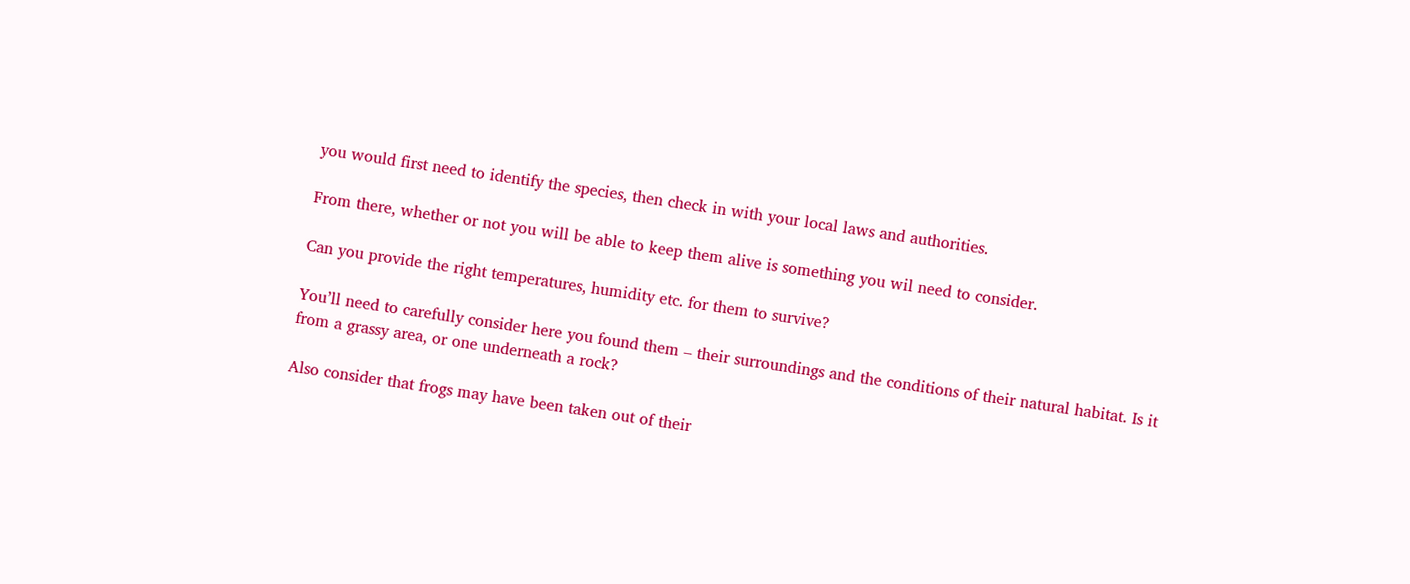you would first need to identify the species, then check in with your local laws and authorities.

From there, whether or not you will be able to keep them alive is something you wil need to consider.

Can you provide the right temperatures, humidity etc. for them to survive?

You’ll need to carefully consider here you found them – their surroundings and the conditions of their natural habitat. Is it from a grassy area, or one underneath a rock?

Also consider that frogs may have been taken out of their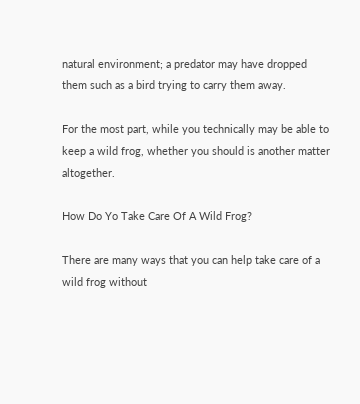natural environment; a predator may have dropped them such as a bird trying to carry them away.

For the most part, while you technically may be able to keep a wild frog, whether you should is another matter altogether.

How Do Yo Take Care Of A Wild Frog?

There are many ways that you can help take care of a wild frog without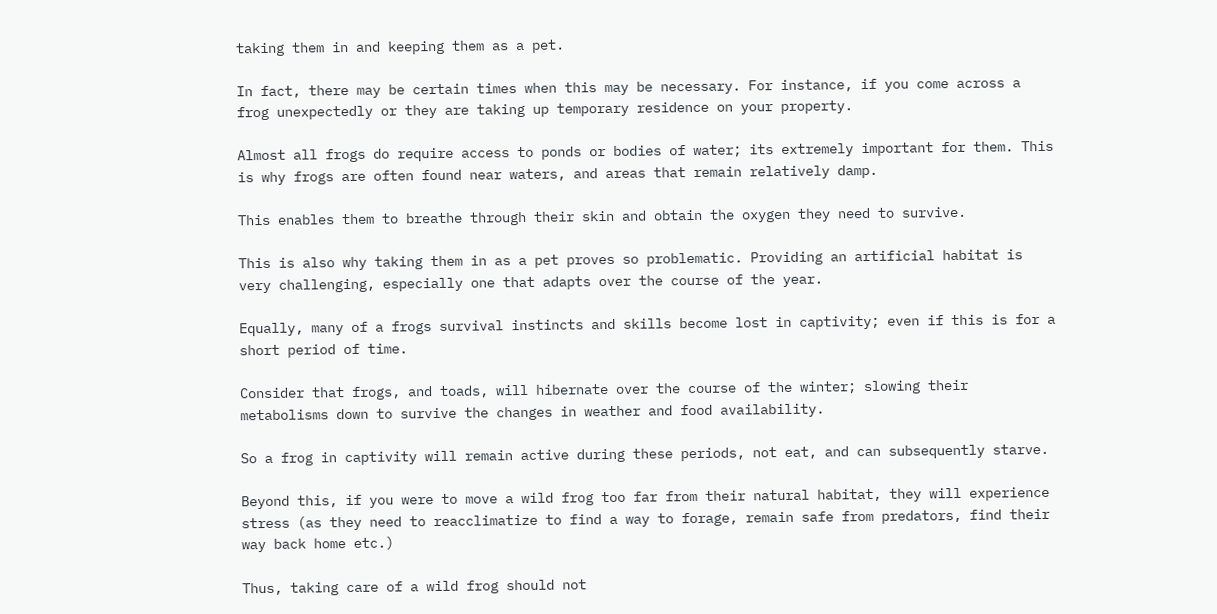taking them in and keeping them as a pet.

In fact, there may be certain times when this may be necessary. For instance, if you come across a frog unexpectedly or they are taking up temporary residence on your property.

Almost all frogs do require access to ponds or bodies of water; its extremely important for them. This is why frogs are often found near waters, and areas that remain relatively damp.

This enables them to breathe through their skin and obtain the oxygen they need to survive.

This is also why taking them in as a pet proves so problematic. Providing an artificial habitat is very challenging, especially one that adapts over the course of the year.

Equally, many of a frogs survival instincts and skills become lost in captivity; even if this is for a short period of time.

Consider that frogs, and toads, will hibernate over the course of the winter; slowing their metabolisms down to survive the changes in weather and food availability.

So a frog in captivity will remain active during these periods, not eat, and can subsequently starve.

Beyond this, if you were to move a wild frog too far from their natural habitat, they will experience stress (as they need to reacclimatize to find a way to forage, remain safe from predators, find their way back home etc.)

Thus, taking care of a wild frog should not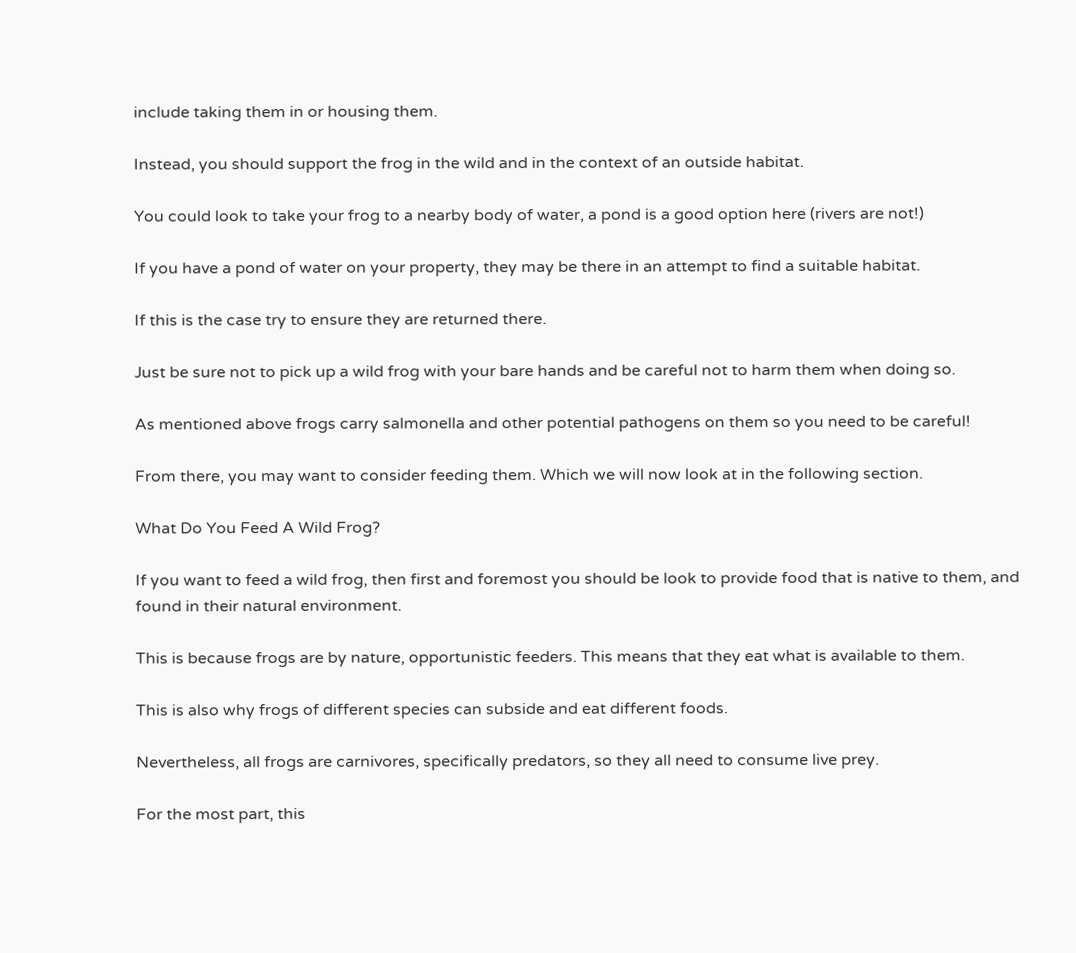include taking them in or housing them.

Instead, you should support the frog in the wild and in the context of an outside habitat.

You could look to take your frog to a nearby body of water, a pond is a good option here (rivers are not!)

If you have a pond of water on your property, they may be there in an attempt to find a suitable habitat.

If this is the case try to ensure they are returned there.

Just be sure not to pick up a wild frog with your bare hands and be careful not to harm them when doing so.

As mentioned above frogs carry salmonella and other potential pathogens on them so you need to be careful!

From there, you may want to consider feeding them. Which we will now look at in the following section.

What Do You Feed A Wild Frog?

If you want to feed a wild frog, then first and foremost you should be look to provide food that is native to them, and found in their natural environment.

This is because frogs are by nature, opportunistic feeders. This means that they eat what is available to them.

This is also why frogs of different species can subside and eat different foods.

Nevertheless, all frogs are carnivores, specifically predators, so they all need to consume live prey.

For the most part, this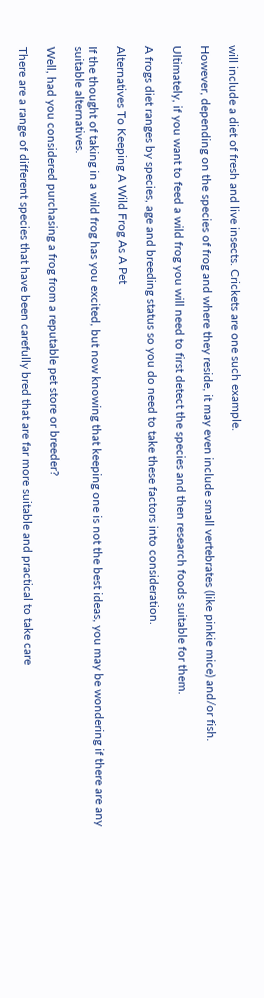will include a diet of fresh and live insects. Crickets are one such example.

However, depending on the species of frog and where they reside, it may even include small vertebrates (like pinkie mice) and/or fish.

Ultimately, if you want to feed a wild frog you will need to first detect the species and then research foods suitable for them.

A frogs diet ranges by species, age and breeding status so you do need to take these factors into consideration.

Alternatives To Keeping A Wild Frog As A Pet

If the thought of taking in a wild frog has you excited, but now knowing that keeping one is not the best ideas, you may be wondering if there are any suitable alternatives.

Well, had you considered purchasing a frog from a reputable pet store or breeder?

There are a range of different species that have been carefully bred that are far more suitable and practical to take care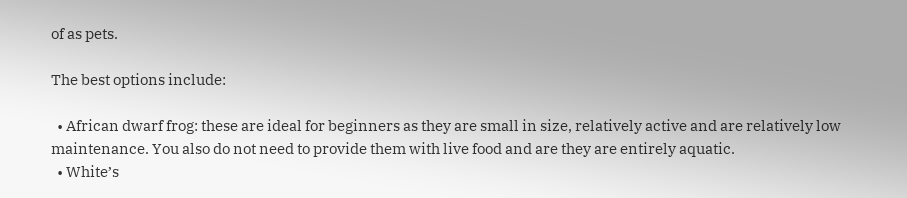of as pets.

The best options include:

  • African dwarf frog: these are ideal for beginners as they are small in size, relatively active and are relatively low maintenance. You also do not need to provide them with live food and are they are entirely aquatic.
  • White’s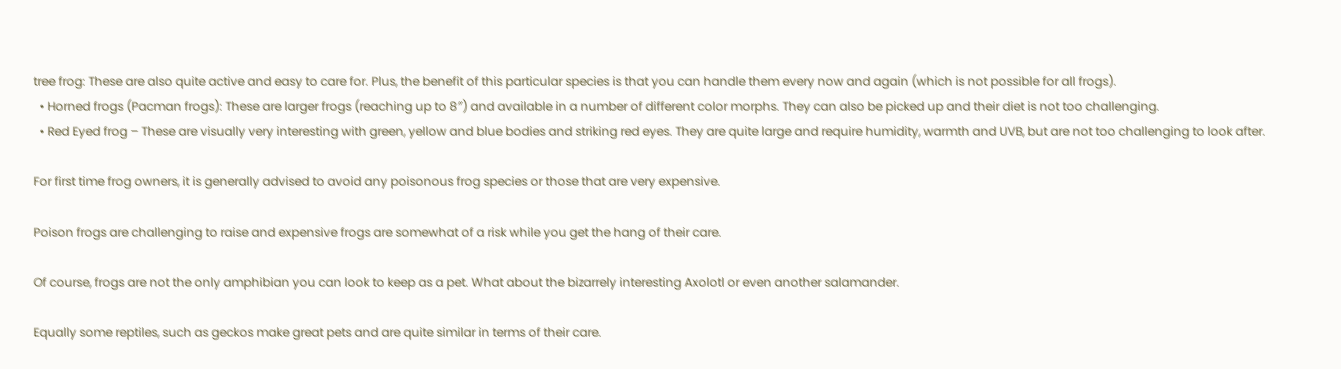tree frog: These are also quite active and easy to care for. Plus, the benefit of this particular species is that you can handle them every now and again (which is not possible for all frogs).
  • Horned frogs (Pacman frogs): These are larger frogs (reaching up to 8″) and available in a number of different color morphs. They can also be picked up and their diet is not too challenging.
  • Red Eyed frog – These are visually very interesting with green, yellow and blue bodies and striking red eyes. They are quite large and require humidity, warmth and UVB, but are not too challenging to look after.

For first time frog owners, it is generally advised to avoid any poisonous frog species or those that are very expensive.

Poison frogs are challenging to raise and expensive frogs are somewhat of a risk while you get the hang of their care.

Of course, frogs are not the only amphibian you can look to keep as a pet. What about the bizarrely interesting Axolotl or even another salamander.

Equally some reptiles, such as geckos make great pets and are quite similar in terms of their care.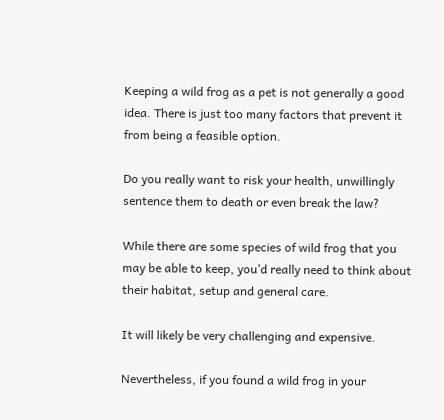Keeping a wild frog as a pet is not generally a good idea. There is just too many factors that prevent it from being a feasible option.

Do you really want to risk your health, unwillingly sentence them to death or even break the law?

While there are some species of wild frog that you may be able to keep, you’d really need to think about their habitat, setup and general care.

It will likely be very challenging and expensive.

Nevertheless, if you found a wild frog in your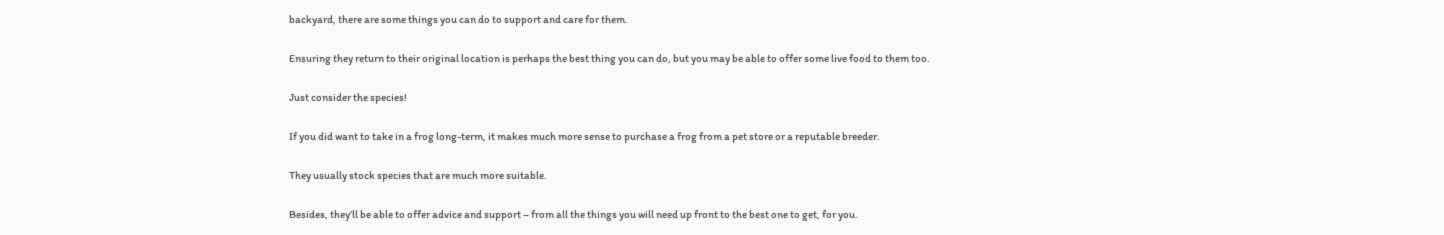backyard, there are some things you can do to support and care for them.

Ensuring they return to their original location is perhaps the best thing you can do, but you may be able to offer some live food to them too.

Just consider the species!

If you did want to take in a frog long-term, it makes much more sense to purchase a frog from a pet store or a reputable breeder.

They usually stock species that are much more suitable.

Besides, they’ll be able to offer advice and support – from all the things you will need up front to the best one to get, for you.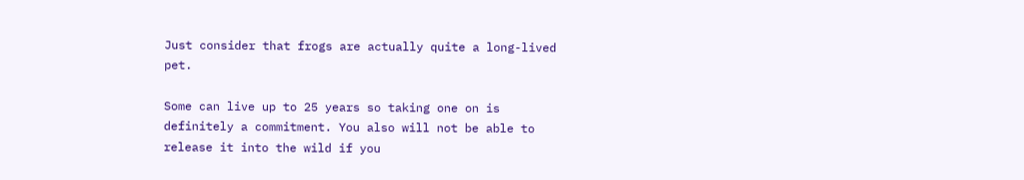Just consider that frogs are actually quite a long-lived pet.

Some can live up to 25 years so taking one on is definitely a commitment. You also will not be able to release it into the wild if you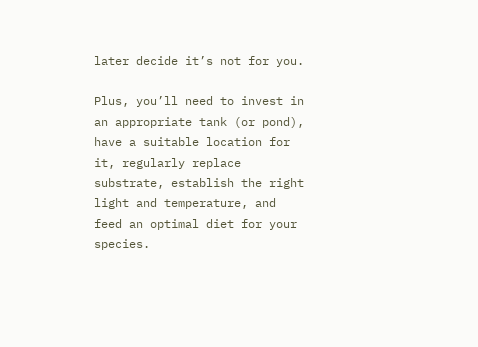later decide it’s not for you.

Plus, you’ll need to invest in an appropriate tank (or pond), have a suitable location for it, regularly replace substrate, establish the right light and temperature, and feed an optimal diet for your species.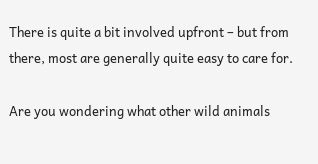There is quite a bit involved upfront – but from there, most are generally quite easy to care for.

Are you wondering what other wild animals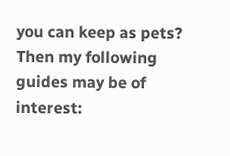you can keep as pets? Then my following guides may be of interest: